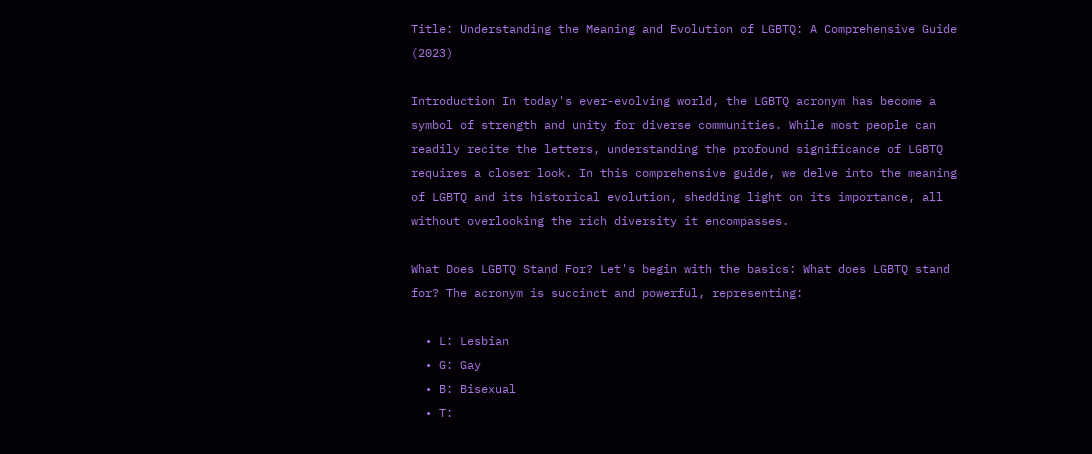Title: Understanding the Meaning and Evolution of LGBTQ: A Comprehensive Guide (2023)

Introduction In today's ever-evolving world, the LGBTQ acronym has become a symbol of strength and unity for diverse communities. While most people can readily recite the letters, understanding the profound significance of LGBTQ requires a closer look. In this comprehensive guide, we delve into the meaning of LGBTQ and its historical evolution, shedding light on its importance, all without overlooking the rich diversity it encompasses.

What Does LGBTQ Stand For? Let's begin with the basics: What does LGBTQ stand for? The acronym is succinct and powerful, representing:

  • L: Lesbian
  • G: Gay
  • B: Bisexual
  • T: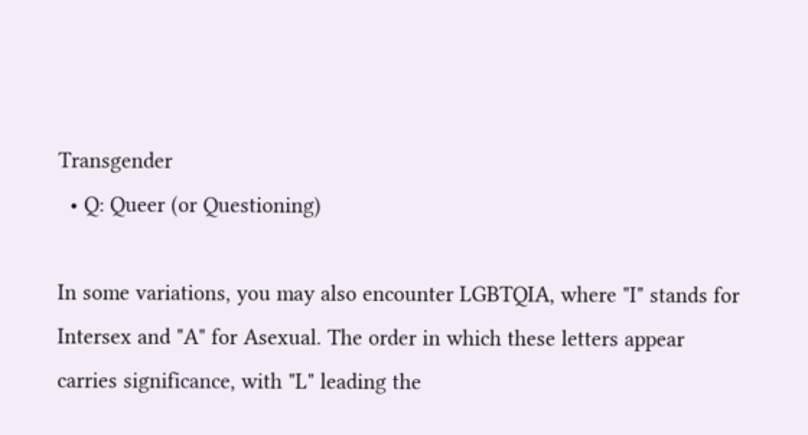Transgender
  • Q: Queer (or Questioning)

In some variations, you may also encounter LGBTQIA, where "I" stands for Intersex and "A" for Asexual. The order in which these letters appear carries significance, with "L" leading the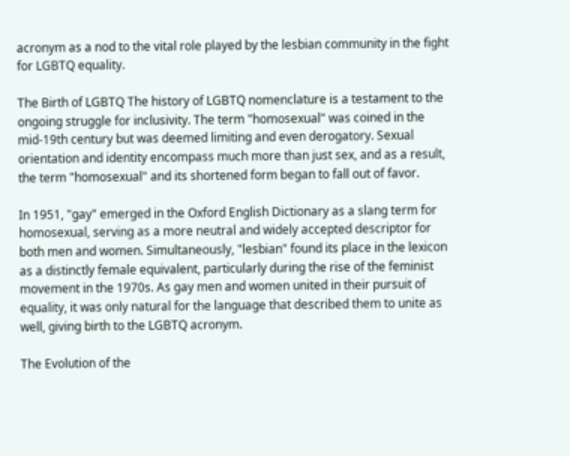acronym as a nod to the vital role played by the lesbian community in the fight for LGBTQ equality.

The Birth of LGBTQ The history of LGBTQ nomenclature is a testament to the ongoing struggle for inclusivity. The term "homosexual" was coined in the mid-19th century but was deemed limiting and even derogatory. Sexual orientation and identity encompass much more than just sex, and as a result, the term "homosexual" and its shortened form began to fall out of favor.

In 1951, "gay" emerged in the Oxford English Dictionary as a slang term for homosexual, serving as a more neutral and widely accepted descriptor for both men and women. Simultaneously, "lesbian" found its place in the lexicon as a distinctly female equivalent, particularly during the rise of the feminist movement in the 1970s. As gay men and women united in their pursuit of equality, it was only natural for the language that described them to unite as well, giving birth to the LGBTQ acronym.

The Evolution of the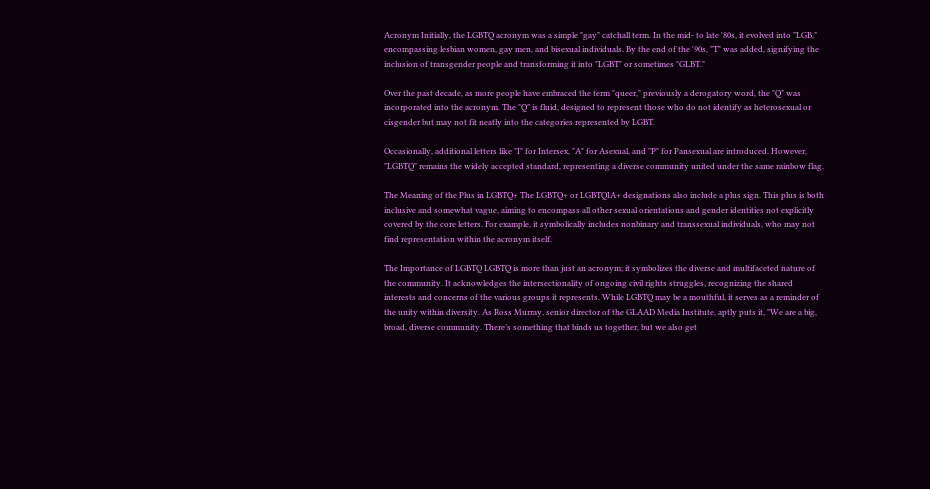Acronym Initially, the LGBTQ acronym was a simple "gay" catchall term. In the mid- to late '80s, it evolved into "LGB," encompassing lesbian women, gay men, and bisexual individuals. By the end of the '90s, "T" was added, signifying the inclusion of transgender people and transforming it into "LGBT" or sometimes "GLBT."

Over the past decade, as more people have embraced the term "queer," previously a derogatory word, the "Q" was incorporated into the acronym. The "Q" is fluid, designed to represent those who do not identify as heterosexual or cisgender but may not fit neatly into the categories represented by LGBT.

Occasionally, additional letters like "I" for Intersex, "A" for Asexual, and "P" for Pansexual are introduced. However, "LGBTQ" remains the widely accepted standard, representing a diverse community united under the same rainbow flag.

The Meaning of the Plus in LGBTQ+ The LGBTQ+ or LGBTQIA+ designations also include a plus sign. This plus is both inclusive and somewhat vague, aiming to encompass all other sexual orientations and gender identities not explicitly covered by the core letters. For example, it symbolically includes nonbinary and transsexual individuals, who may not find representation within the acronym itself.

The Importance of LGBTQ LGBTQ is more than just an acronym; it symbolizes the diverse and multifaceted nature of the community. It acknowledges the intersectionality of ongoing civil rights struggles, recognizing the shared interests and concerns of the various groups it represents. While LGBTQ may be a mouthful, it serves as a reminder of the unity within diversity. As Ross Murray, senior director of the GLAAD Media Institute, aptly puts it, "We are a big, broad, diverse community. There’s something that binds us together, but we also get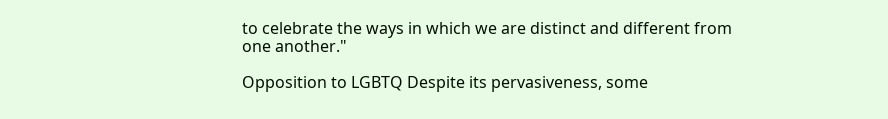to celebrate the ways in which we are distinct and different from one another."

Opposition to LGBTQ Despite its pervasiveness, some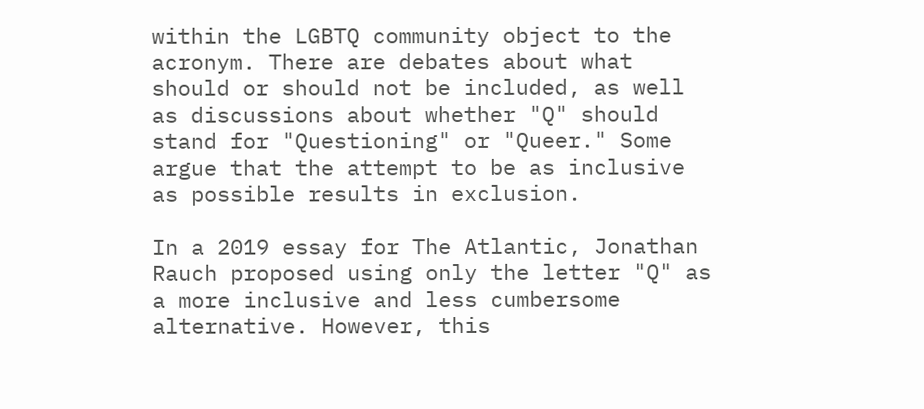within the LGBTQ community object to the acronym. There are debates about what should or should not be included, as well as discussions about whether "Q" should stand for "Questioning" or "Queer." Some argue that the attempt to be as inclusive as possible results in exclusion.

In a 2019 essay for The Atlantic, Jonathan Rauch proposed using only the letter "Q" as a more inclusive and less cumbersome alternative. However, this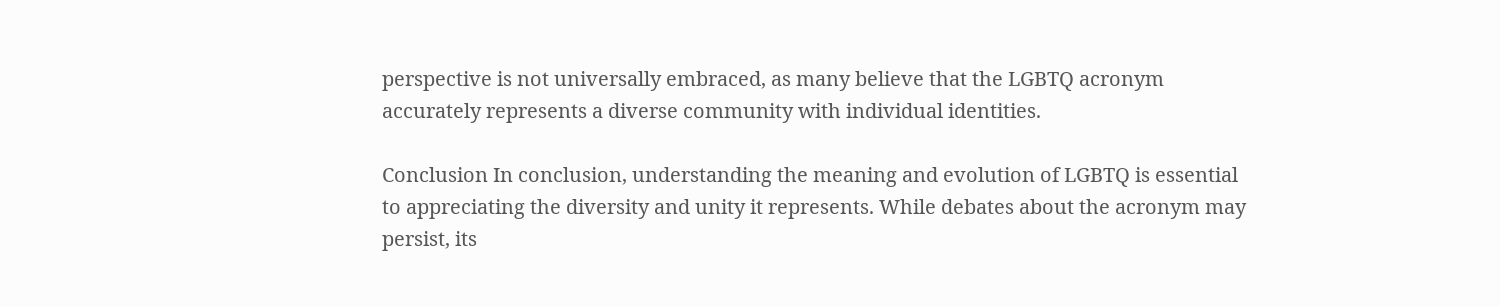perspective is not universally embraced, as many believe that the LGBTQ acronym accurately represents a diverse community with individual identities.

Conclusion In conclusion, understanding the meaning and evolution of LGBTQ is essential to appreciating the diversity and unity it represents. While debates about the acronym may persist, its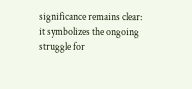significance remains clear: it symbolizes the ongoing struggle for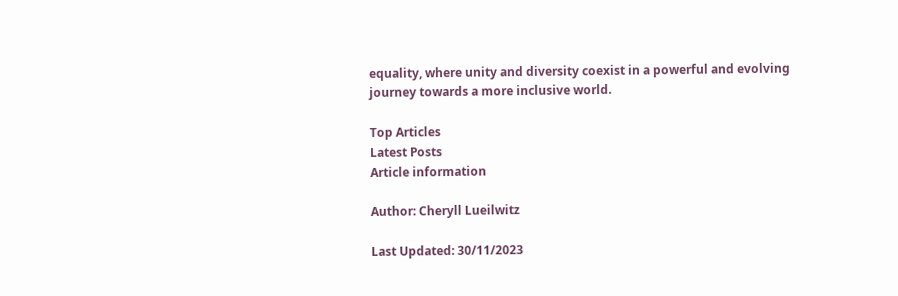equality, where unity and diversity coexist in a powerful and evolving journey towards a more inclusive world.

Top Articles
Latest Posts
Article information

Author: Cheryll Lueilwitz

Last Updated: 30/11/2023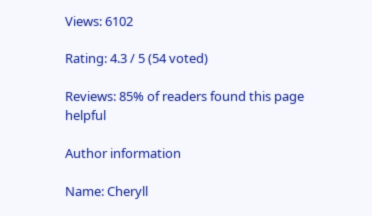Views: 6102

Rating: 4.3 / 5 (54 voted)

Reviews: 85% of readers found this page helpful

Author information

Name: Cheryll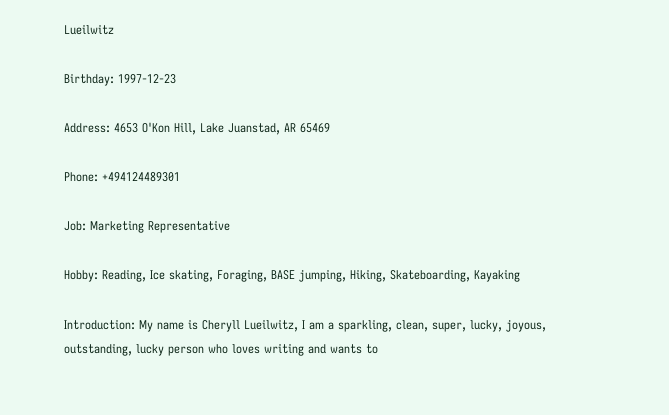Lueilwitz

Birthday: 1997-12-23

Address: 4653 O'Kon Hill, Lake Juanstad, AR 65469

Phone: +494124489301

Job: Marketing Representative

Hobby: Reading, Ice skating, Foraging, BASE jumping, Hiking, Skateboarding, Kayaking

Introduction: My name is Cheryll Lueilwitz, I am a sparkling, clean, super, lucky, joyous, outstanding, lucky person who loves writing and wants to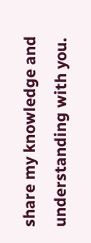share my knowledge and understanding with you.